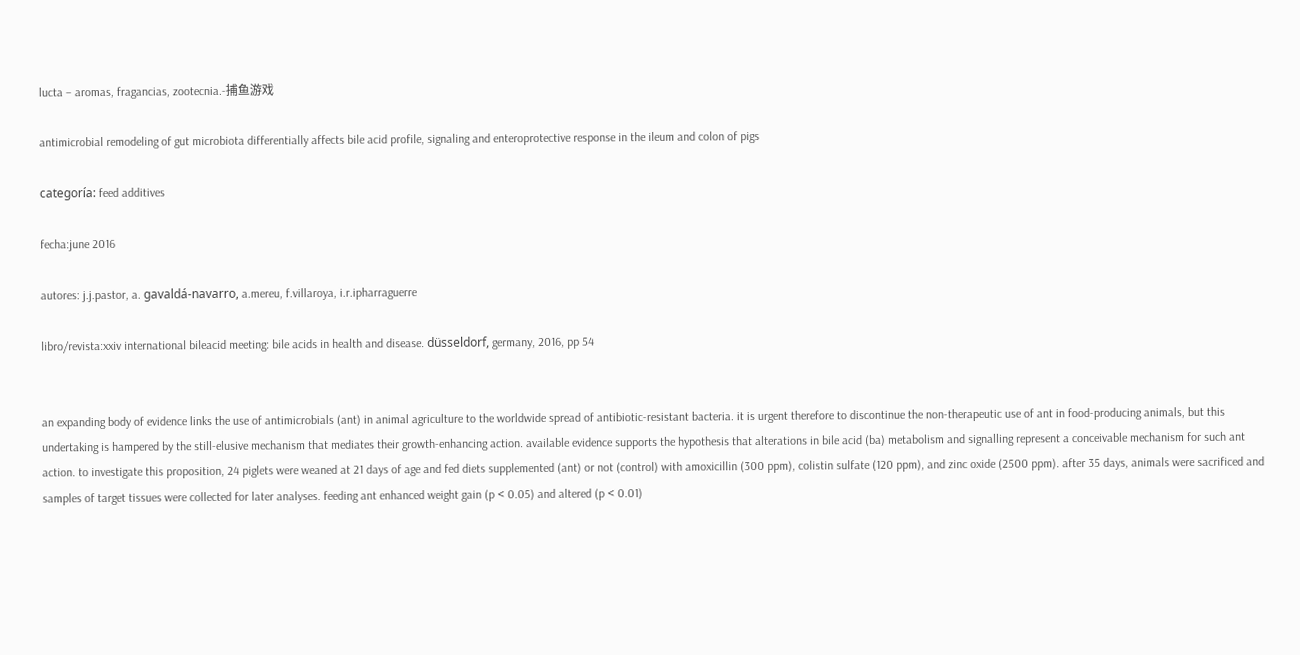lucta – aromas, fragancias, zootecnia.-捕鱼游戏

antimicrobial remodeling of gut microbiota differentially affects bile acid profile, signaling and enteroprotective response in the ileum and colon of pigs

categoría: feed additives

fecha:june 2016

autores: j.j.pastor, a. gavaldá-navarro, a.mereu, f.villaroya, i.r.ipharraguerre

libro/revista:xxiv international bileacid meeting: bile acids in health and disease. düsseldorf, germany, 2016, pp 54


an expanding body of evidence links the use of antimicrobials (ant) in animal agriculture to the worldwide spread of antibiotic-resistant bacteria. it is urgent therefore to discontinue the non-therapeutic use of ant in food-producing animals, but this undertaking is hampered by the still-elusive mechanism that mediates their growth-enhancing action. available evidence supports the hypothesis that alterations in bile acid (ba) metabolism and signalling represent a conceivable mechanism for such ant action. to investigate this proposition, 24 piglets were weaned at 21 days of age and fed diets supplemented (ant) or not (control) with amoxicillin (300 ppm), colistin sulfate (120 ppm), and zinc oxide (2500 ppm). after 35 days, animals were sacrificed and samples of target tissues were collected for later analyses. feeding ant enhanced weight gain (p < 0.05) and altered (p < 0.01)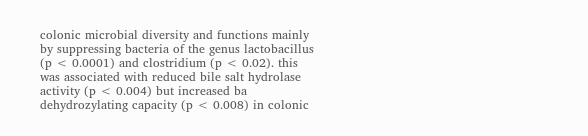colonic microbial diversity and functions mainly by suppressing bacteria of the genus lactobacillus (p < 0.0001) and clostridium (p < 0.02). this was associated with reduced bile salt hydrolase activity (p < 0.004) but increased ba dehydrozylating capacity (p < 0.008) in colonic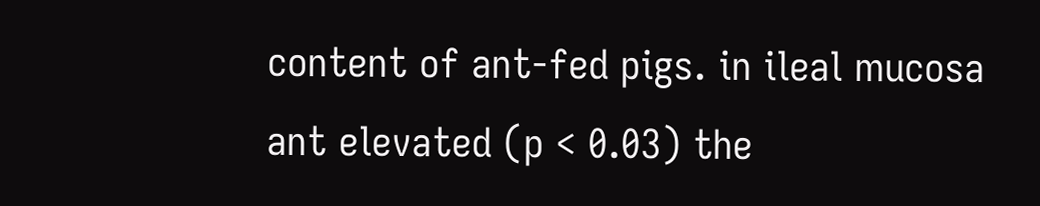content of ant-fed pigs. in ileal mucosa ant elevated (p < 0.03) the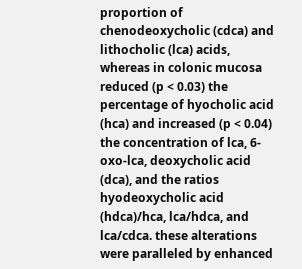proportion of chenodeoxycholic (cdca) and lithocholic (lca) acids, whereas in colonic mucosa reduced (p < 0.03) the percentage of hyocholic acid (hca) and increased (p < 0.04) the concentration of lca, 6-oxo-lca, deoxycholic acid (dca), and the ratios hyodeoxycholic acid (hdca)/hca, lca/hdca, and lca/cdca. these alterations were paralleled by enhanced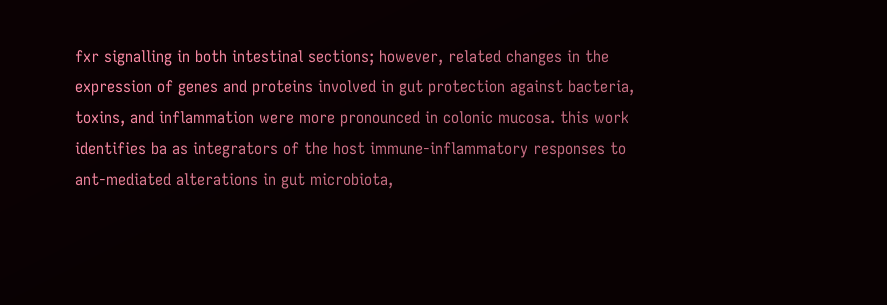fxr signalling in both intestinal sections; however, related changes in the expression of genes and proteins involved in gut protection against bacteria, toxins, and inflammation were more pronounced in colonic mucosa. this work identifies ba as integrators of the host immune-inflammatory responses to ant-mediated alterations in gut microbiota,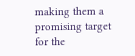making them a promising target for the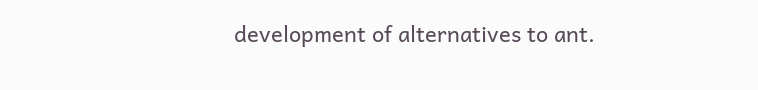development of alternatives to ant.